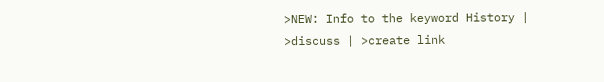>NEW: Info to the keyword History | >discuss | >create link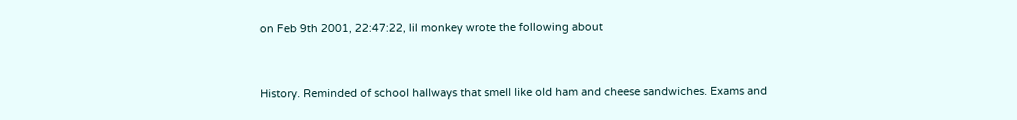on Feb 9th 2001, 22:47:22, lil monkey wrote the following about


History. Reminded of school hallways that smell like old ham and cheese sandwiches. Exams and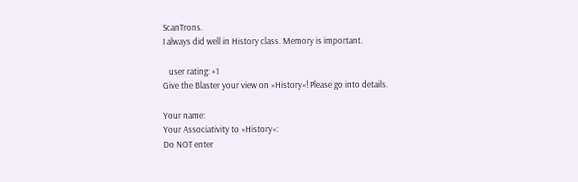ScanTrons.
I always did well in History class. Memory is important.

   user rating: +1
Give the Blaster your view on »History«! Please go into details.

Your name:
Your Associativity to »History«:
Do NOT enter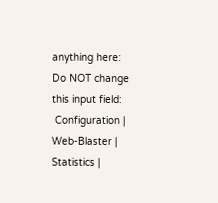anything here:
Do NOT change this input field:
 Configuration | Web-Blaster | Statistics |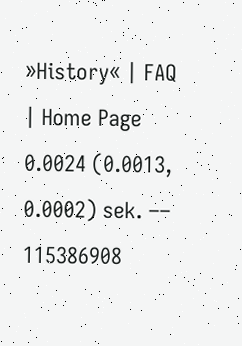»History« | FAQ | Home Page
0.0024 (0.0013, 0.0002) sek. –– 115386908